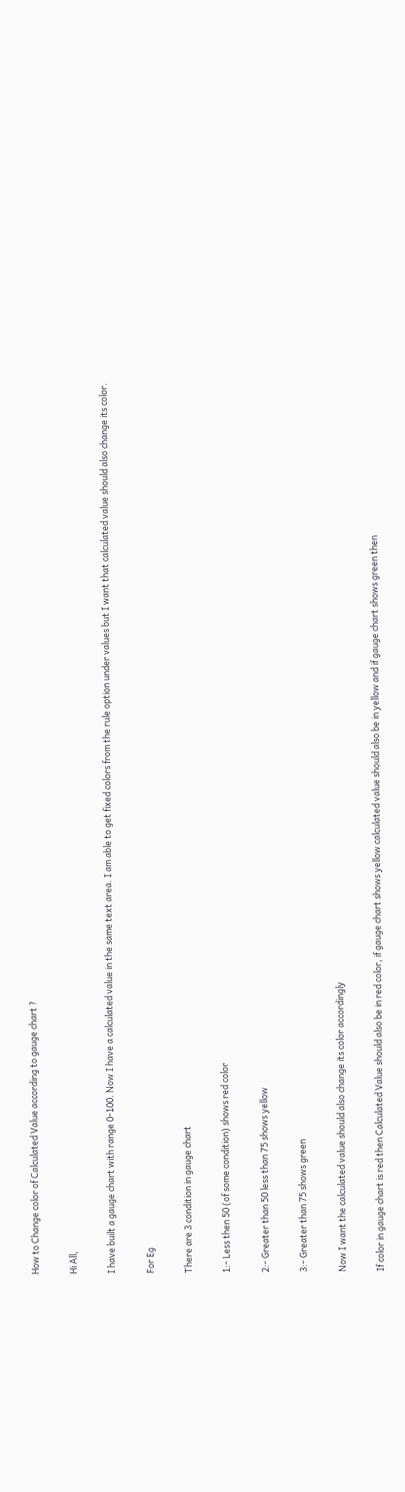How to Change color of Calculated Value according to gauge chart ?

Hi All,

I have built a gauge chart with range 0-100. Now I have a calculated value in the same text area. I am able to get fixed colors from the rule option under values but I want that calculated value should also change its color.

For Eg

There are 3 condition in gauge chart

1:- Less then 50 (of some condition) shows red color

2:- Greater than 50 less than 75 shows yellow

3:- Greater than 75 shows green

Now I want the calculated value should also change its color accordingly

If color in gauge chart is red then Calculated Value should also be in red color, if gauge chart shows yellow calculated value should also be in yellow and if gauge chart shows green then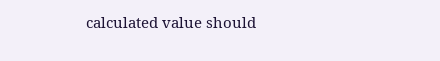calculated value should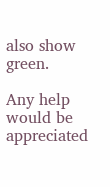also show green.

Any help would be appreciated